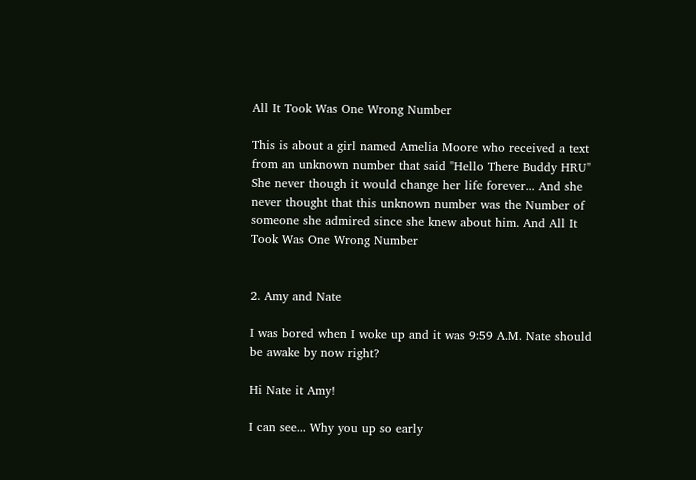All It Took Was One Wrong Number

This is about a girl named Amelia Moore who received a text from an unknown number that said "Hello There Buddy HRU" She never though it would change her life forever... And she never thought that this unknown number was the Number of someone she admired since she knew about him. And All It Took Was One Wrong Number


2. Amy and Nate

I was bored when I woke up and it was 9:59 A.M. Nate should be awake by now right?

Hi Nate it Amy!

I can see... Why you up so early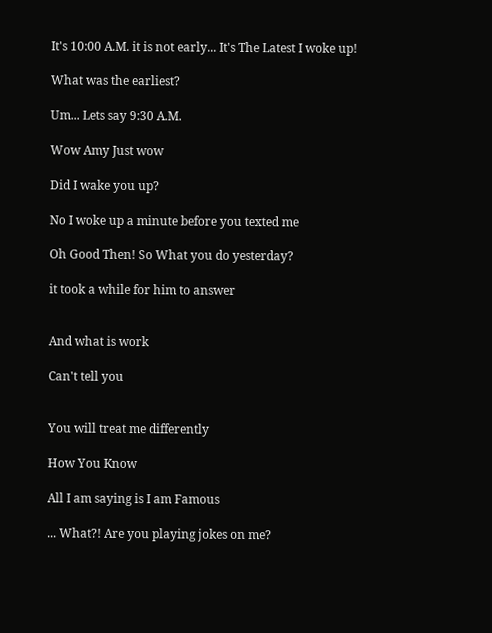It's 10:00 A.M. it is not early... It's The Latest I woke up!

What was the earliest?

Um... Lets say 9:30 A.M.

Wow Amy Just wow

Did I wake you up?

No I woke up a minute before you texted me

Oh Good Then! So What you do yesterday?

it took a while for him to answer


And what is work

Can't tell you


You will treat me differently

How You Know

All I am saying is I am Famous

... What?! Are you playing jokes on me?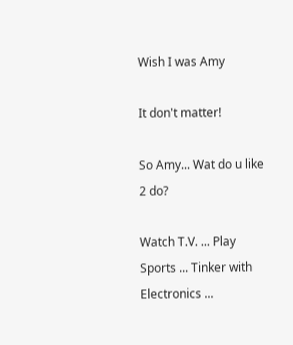Wish I was Amy

It don't matter!

So Amy... Wat do u like 2 do?

Watch T.V. ... Play Sports ... Tinker with Electronics ...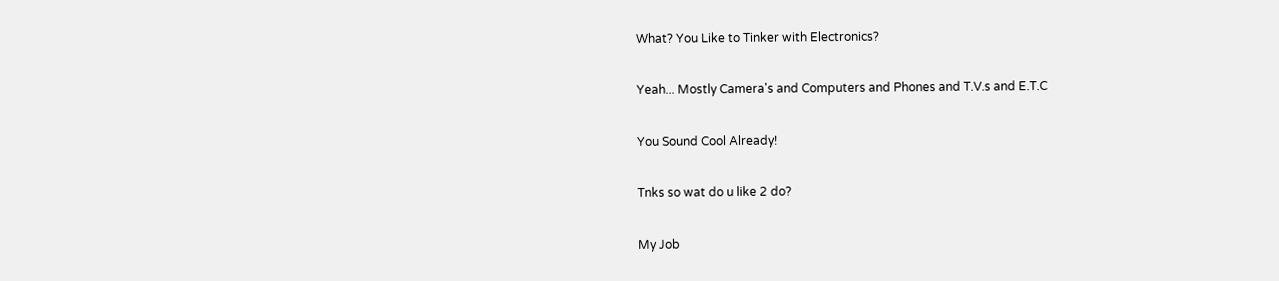What? You Like to Tinker with Electronics?

Yeah... Mostly Camera's and Computers and Phones and T.V.s and E.T.C

You Sound Cool Already!

Tnks so wat do u like 2 do?

My Job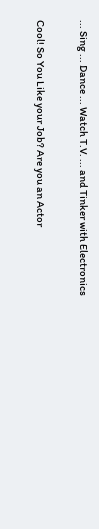... Sing ... Dance ... Watch T.V. ... and Tinker with Electronics

Cool! So You Like your Job? Are you an Actor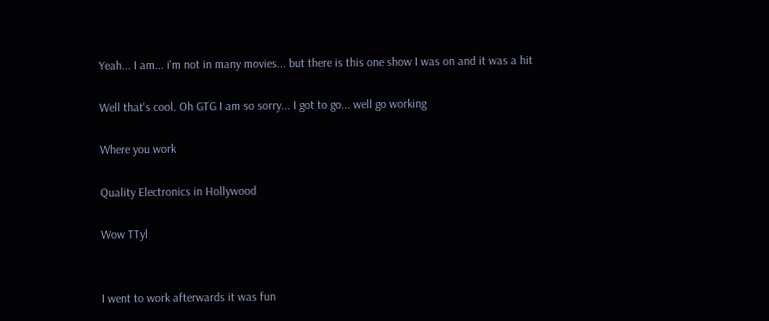Yeah... I am... i'm not in many movies... but there is this one show I was on and it was a hit

Well that's cool. Oh GTG I am so sorry... I got to go... well go working

Where you work

Quality Electronics in Hollywood

Wow TTyl


I went to work afterwards it was fun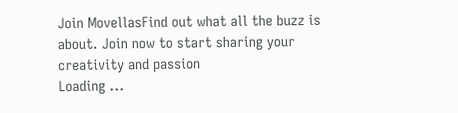Join MovellasFind out what all the buzz is about. Join now to start sharing your creativity and passion
Loading ...